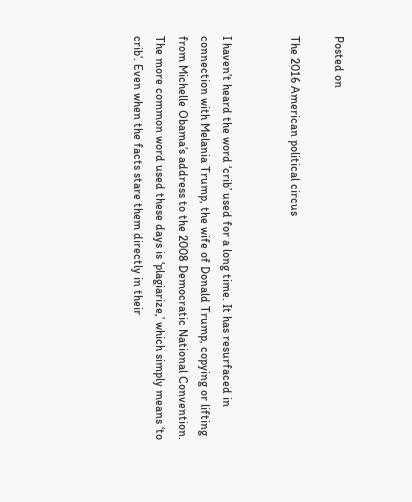Posted on

The 2016 American political circus


I haven’t heard the word ‘crib’ used for a long time. It has resurfaced in connection with Melania Trump, the wife of Donald Trump, copying or lifting from Michelle Obama’s address to the 2008 Democratic National Convention. The more common word used these days is ‘plagiarize,’ which simply means ‘to crib’. Even when the facts stare them directly in their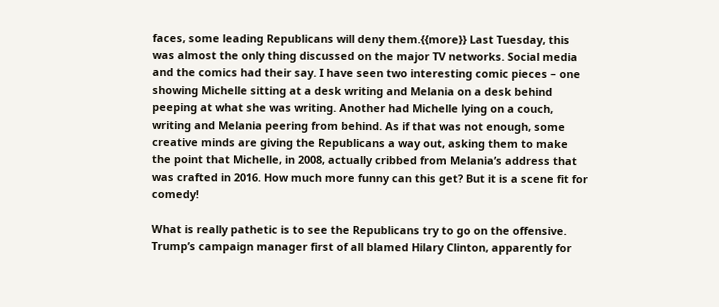faces, some leading Republicans will deny them.{{more}} Last Tuesday, this was almost the only thing discussed on the major TV networks. Social media and the comics had their say. I have seen two interesting comic pieces – one showing Michelle sitting at a desk writing and Melania on a desk behind peeping at what she was writing. Another had Michelle lying on a couch, writing and Melania peering from behind. As if that was not enough, some creative minds are giving the Republicans a way out, asking them to make the point that Michelle, in 2008, actually cribbed from Melania’s address that was crafted in 2016. How much more funny can this get? But it is a scene fit for comedy!

What is really pathetic is to see the Republicans try to go on the offensive. Trump’s campaign manager first of all blamed Hilary Clinton, apparently for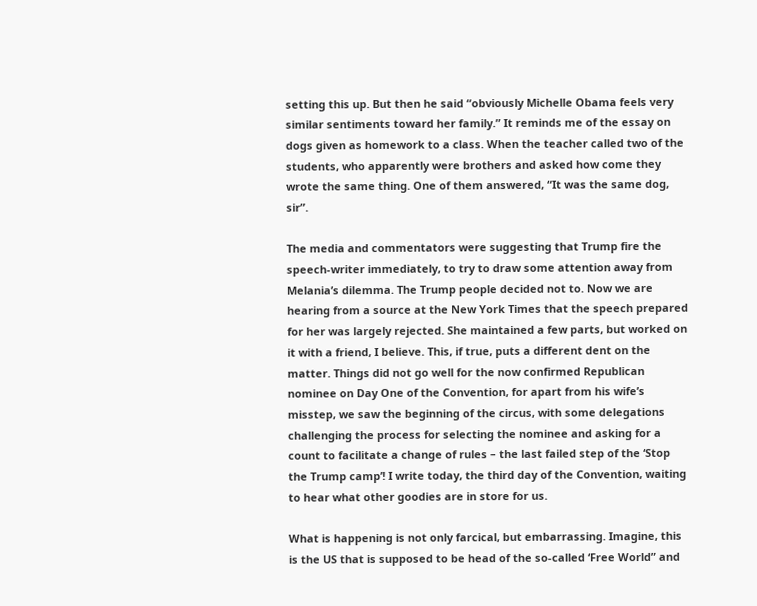setting this up. But then he said “obviously Michelle Obama feels very similar sentiments toward her family.” It reminds me of the essay on dogs given as homework to a class. When the teacher called two of the students, who apparently were brothers and asked how come they wrote the same thing. One of them answered, “It was the same dog, sir”.

The media and commentators were suggesting that Trump fire the speech-writer immediately, to try to draw some attention away from Melania’s dilemma. The Trump people decided not to. Now we are hearing from a source at the New York Times that the speech prepared for her was largely rejected. She maintained a few parts, but worked on it with a friend, I believe. This, if true, puts a different dent on the matter. Things did not go well for the now confirmed Republican nominee on Day One of the Convention, for apart from his wife’s misstep, we saw the beginning of the circus, with some delegations challenging the process for selecting the nominee and asking for a count to facilitate a change of rules – the last failed step of the ‘Stop the Trump camp’! I write today, the third day of the Convention, waiting to hear what other goodies are in store for us.

What is happening is not only farcical, but embarrassing. Imagine, this is the US that is supposed to be head of the so-called ‘Free World” and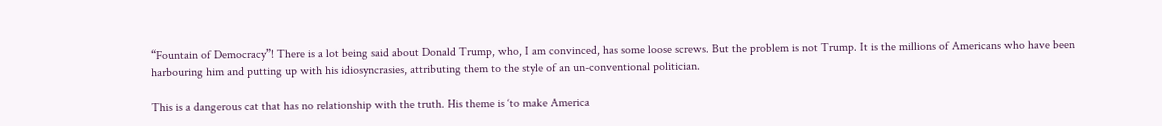“Fountain of Democracy”! There is a lot being said about Donald Trump, who, I am convinced, has some loose screws. But the problem is not Trump. It is the millions of Americans who have been harbouring him and putting up with his idiosyncrasies, attributing them to the style of an un-conventional politician.

This is a dangerous cat that has no relationship with the truth. His theme is ‘to make America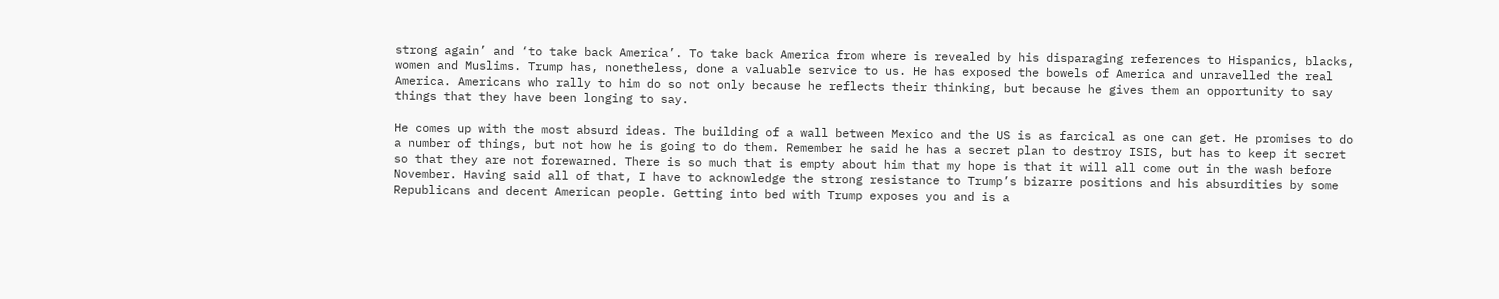strong again’ and ‘to take back America’. To take back America from where is revealed by his disparaging references to Hispanics, blacks, women and Muslims. Trump has, nonetheless, done a valuable service to us. He has exposed the bowels of America and unravelled the real America. Americans who rally to him do so not only because he reflects their thinking, but because he gives them an opportunity to say things that they have been longing to say.

He comes up with the most absurd ideas. The building of a wall between Mexico and the US is as farcical as one can get. He promises to do a number of things, but not how he is going to do them. Remember he said he has a secret plan to destroy ISIS, but has to keep it secret so that they are not forewarned. There is so much that is empty about him that my hope is that it will all come out in the wash before November. Having said all of that, I have to acknowledge the strong resistance to Trump’s bizarre positions and his absurdities by some Republicans and decent American people. Getting into bed with Trump exposes you and is a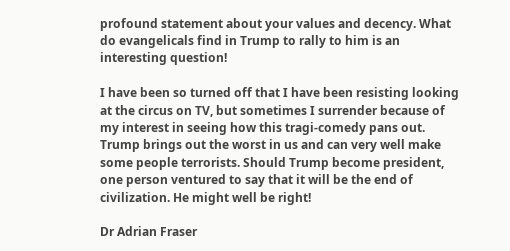profound statement about your values and decency. What do evangelicals find in Trump to rally to him is an interesting question!

I have been so turned off that I have been resisting looking at the circus on TV, but sometimes I surrender because of my interest in seeing how this tragi-comedy pans out. Trump brings out the worst in us and can very well make some people terrorists. Should Trump become president, one person ventured to say that it will be the end of civilization. He might well be right!

Dr Adrian Fraser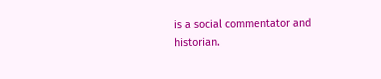is a social commentator and historian.